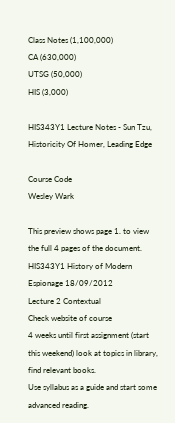Class Notes (1,100,000)
CA (630,000)
UTSG (50,000)
HIS (3,000)

HIS343Y1 Lecture Notes - Sun Tzu, Historicity Of Homer, Leading Edge

Course Code
Wesley Wark

This preview shows page 1. to view the full 4 pages of the document.
HIS343Y1 History of Modern Espionage 18/09/2012
Lecture 2 Contextual
Check website of course
4 weeks until first assignment (start this weekend) look at topics in library, find relevant books.
Use syllabus as a guide and start some advanced reading.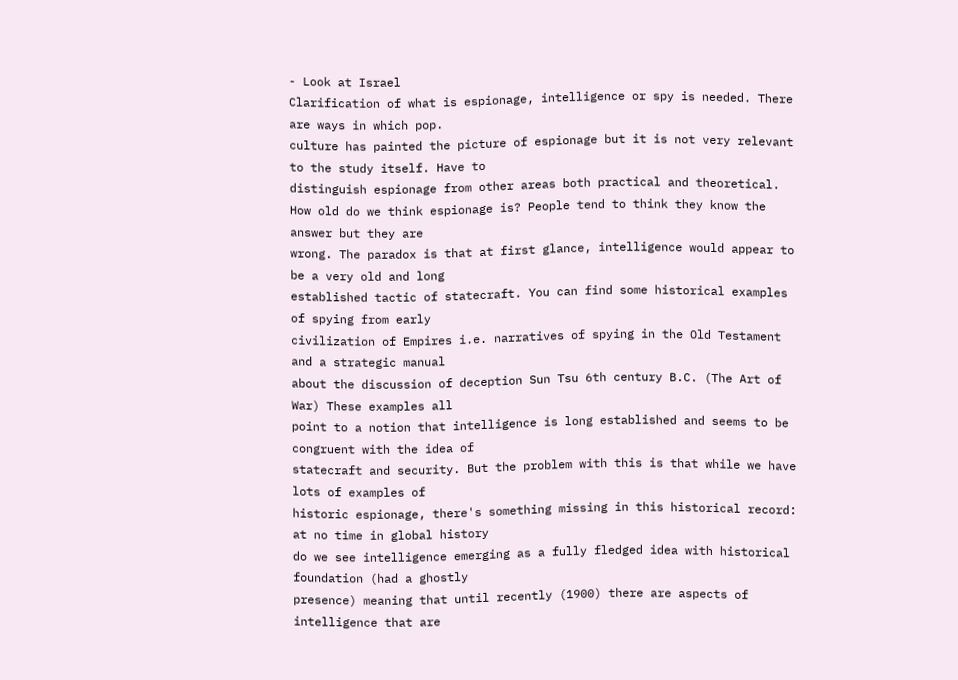- Look at Israel
Clarification of what is espionage, intelligence or spy is needed. There are ways in which pop.
culture has painted the picture of espionage but it is not very relevant to the study itself. Have to
distinguish espionage from other areas both practical and theoretical.
How old do we think espionage is? People tend to think they know the answer but they are
wrong. The paradox is that at first glance, intelligence would appear to be a very old and long
established tactic of statecraft. You can find some historical examples of spying from early
civilization of Empires i.e. narratives of spying in the Old Testament and a strategic manual
about the discussion of deception Sun Tsu 6th century B.C. (The Art of War) These examples all
point to a notion that intelligence is long established and seems to be congruent with the idea of
statecraft and security. But the problem with this is that while we have lots of examples of
historic espionage, there's something missing in this historical record: at no time in global history
do we see intelligence emerging as a fully fledged idea with historical foundation (had a ghostly
presence) meaning that until recently (1900) there are aspects of intelligence that are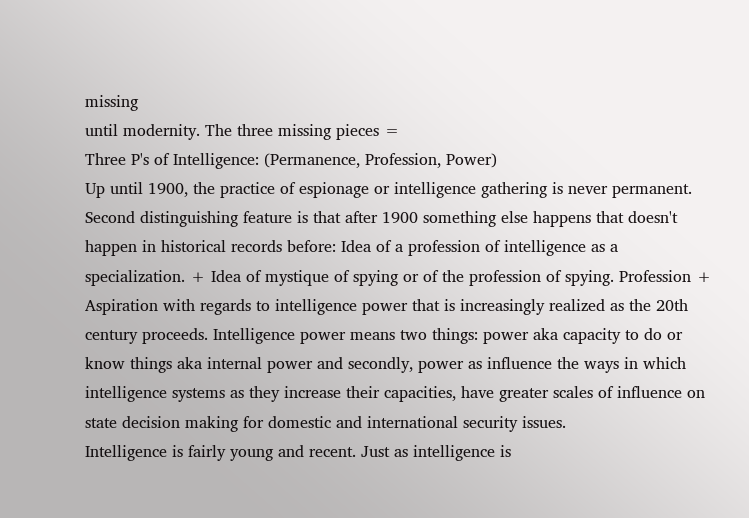missing
until modernity. The three missing pieces =
Three P's of Intelligence: (Permanence, Profession, Power)
Up until 1900, the practice of espionage or intelligence gathering is never permanent.
Second distinguishing feature is that after 1900 something else happens that doesn't
happen in historical records before: Idea of a profession of intelligence as a
specialization. + Idea of mystique of spying or of the profession of spying. Profession +
Aspiration with regards to intelligence power that is increasingly realized as the 20th
century proceeds. Intelligence power means two things: power aka capacity to do or
know things aka internal power and secondly, power as influence the ways in which
intelligence systems as they increase their capacities, have greater scales of influence on
state decision making for domestic and international security issues.
Intelligence is fairly young and recent. Just as intelligence is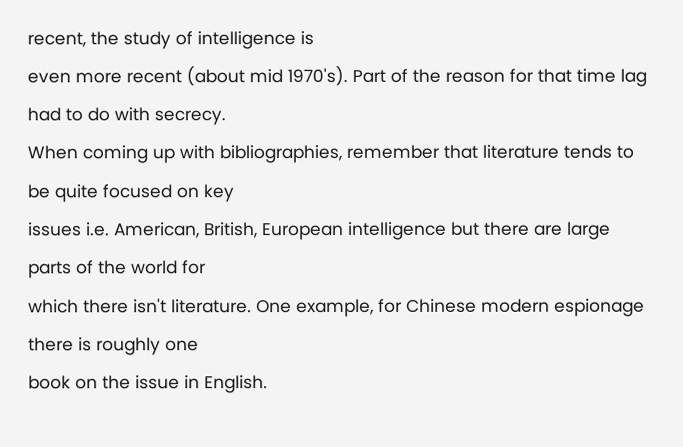recent, the study of intelligence is
even more recent (about mid 1970's). Part of the reason for that time lag had to do with secrecy.
When coming up with bibliographies, remember that literature tends to be quite focused on key
issues i.e. American, British, European intelligence but there are large parts of the world for
which there isn't literature. One example, for Chinese modern espionage there is roughly one
book on the issue in English.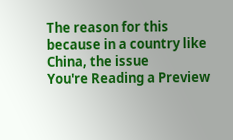The reason for this because in a country like China, the issue
You're Reading a Preview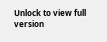Unlock to view full version